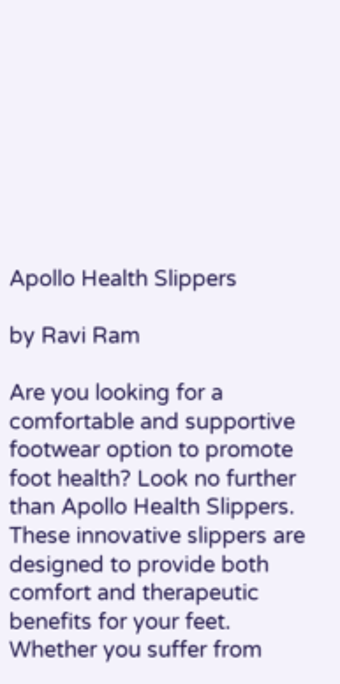Apollo Health Slippers

by Ravi Ram

Are you looking for a comfortable and supportive footwear option to promote foot health? Look no further than Apollo Health Slippers. These innovative slippers are designed to provide both comfort and therapeutic benefits for your feet. Whether you suffer from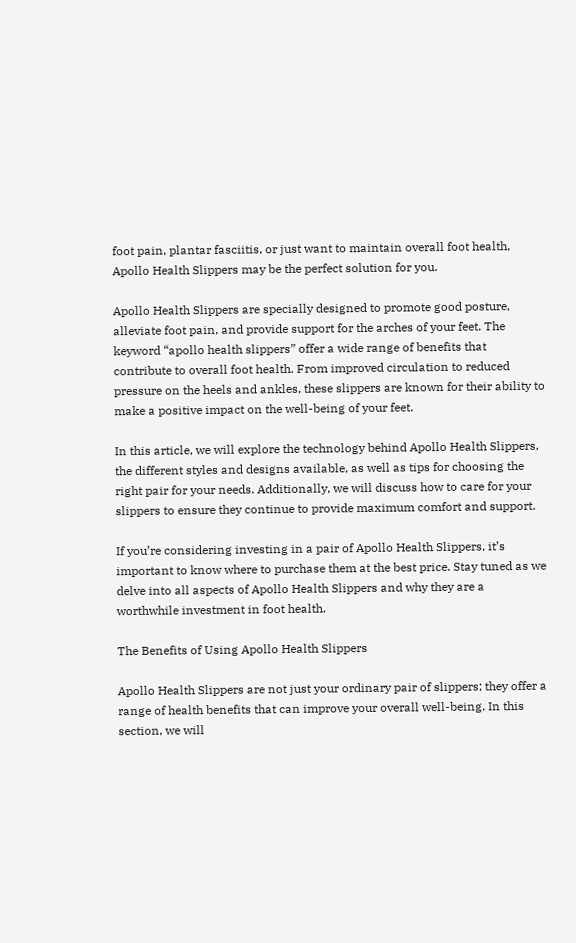foot pain, plantar fasciitis, or just want to maintain overall foot health, Apollo Health Slippers may be the perfect solution for you.

Apollo Health Slippers are specially designed to promote good posture, alleviate foot pain, and provide support for the arches of your feet. The keyword “apollo health slippers” offer a wide range of benefits that contribute to overall foot health. From improved circulation to reduced pressure on the heels and ankles, these slippers are known for their ability to make a positive impact on the well-being of your feet.

In this article, we will explore the technology behind Apollo Health Slippers, the different styles and designs available, as well as tips for choosing the right pair for your needs. Additionally, we will discuss how to care for your slippers to ensure they continue to provide maximum comfort and support.

If you’re considering investing in a pair of Apollo Health Slippers, it’s important to know where to purchase them at the best price. Stay tuned as we delve into all aspects of Apollo Health Slippers and why they are a worthwhile investment in foot health.

The Benefits of Using Apollo Health Slippers

Apollo Health Slippers are not just your ordinary pair of slippers; they offer a range of health benefits that can improve your overall well-being. In this section, we will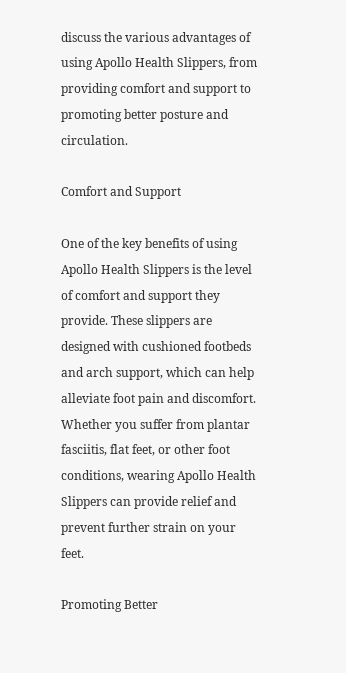discuss the various advantages of using Apollo Health Slippers, from providing comfort and support to promoting better posture and circulation.

Comfort and Support

One of the key benefits of using Apollo Health Slippers is the level of comfort and support they provide. These slippers are designed with cushioned footbeds and arch support, which can help alleviate foot pain and discomfort. Whether you suffer from plantar fasciitis, flat feet, or other foot conditions, wearing Apollo Health Slippers can provide relief and prevent further strain on your feet.

Promoting Better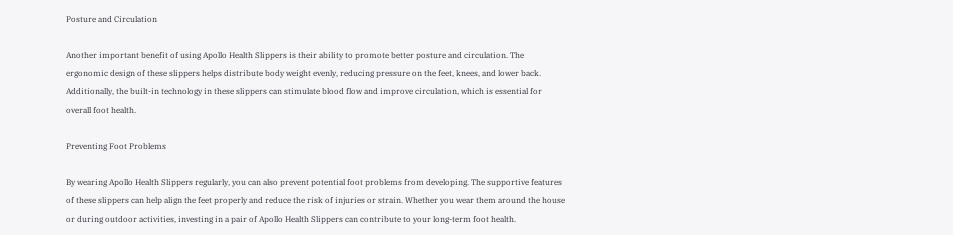Posture and Circulation

Another important benefit of using Apollo Health Slippers is their ability to promote better posture and circulation. The ergonomic design of these slippers helps distribute body weight evenly, reducing pressure on the feet, knees, and lower back. Additionally, the built-in technology in these slippers can stimulate blood flow and improve circulation, which is essential for overall foot health.

Preventing Foot Problems

By wearing Apollo Health Slippers regularly, you can also prevent potential foot problems from developing. The supportive features of these slippers can help align the feet properly and reduce the risk of injuries or strain. Whether you wear them around the house or during outdoor activities, investing in a pair of Apollo Health Slippers can contribute to your long-term foot health.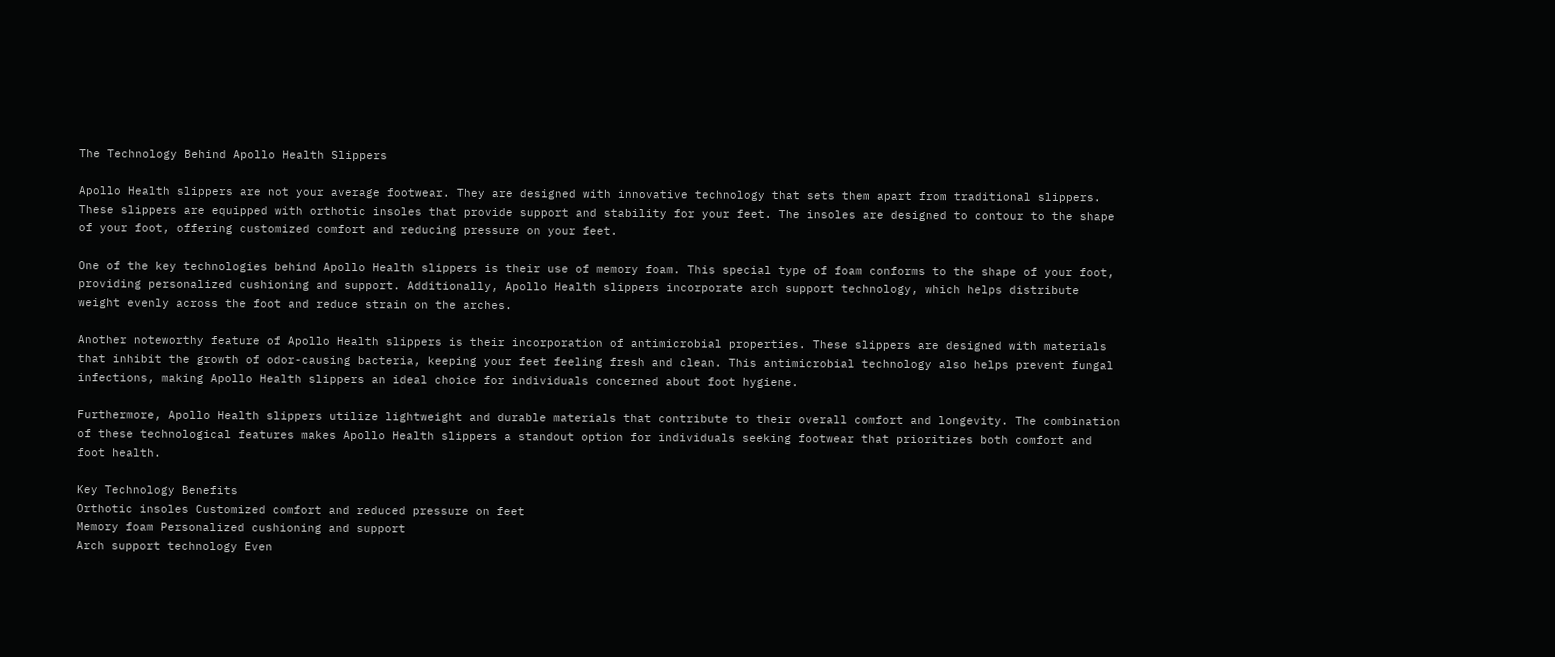The Technology Behind Apollo Health Slippers

Apollo Health slippers are not your average footwear. They are designed with innovative technology that sets them apart from traditional slippers. These slippers are equipped with orthotic insoles that provide support and stability for your feet. The insoles are designed to contour to the shape of your foot, offering customized comfort and reducing pressure on your feet.

One of the key technologies behind Apollo Health slippers is their use of memory foam. This special type of foam conforms to the shape of your foot, providing personalized cushioning and support. Additionally, Apollo Health slippers incorporate arch support technology, which helps distribute weight evenly across the foot and reduce strain on the arches.

Another noteworthy feature of Apollo Health slippers is their incorporation of antimicrobial properties. These slippers are designed with materials that inhibit the growth of odor-causing bacteria, keeping your feet feeling fresh and clean. This antimicrobial technology also helps prevent fungal infections, making Apollo Health slippers an ideal choice for individuals concerned about foot hygiene.

Furthermore, Apollo Health slippers utilize lightweight and durable materials that contribute to their overall comfort and longevity. The combination of these technological features makes Apollo Health slippers a standout option for individuals seeking footwear that prioritizes both comfort and foot health.

Key Technology Benefits
Orthotic insoles Customized comfort and reduced pressure on feet
Memory foam Personalized cushioning and support
Arch support technology Even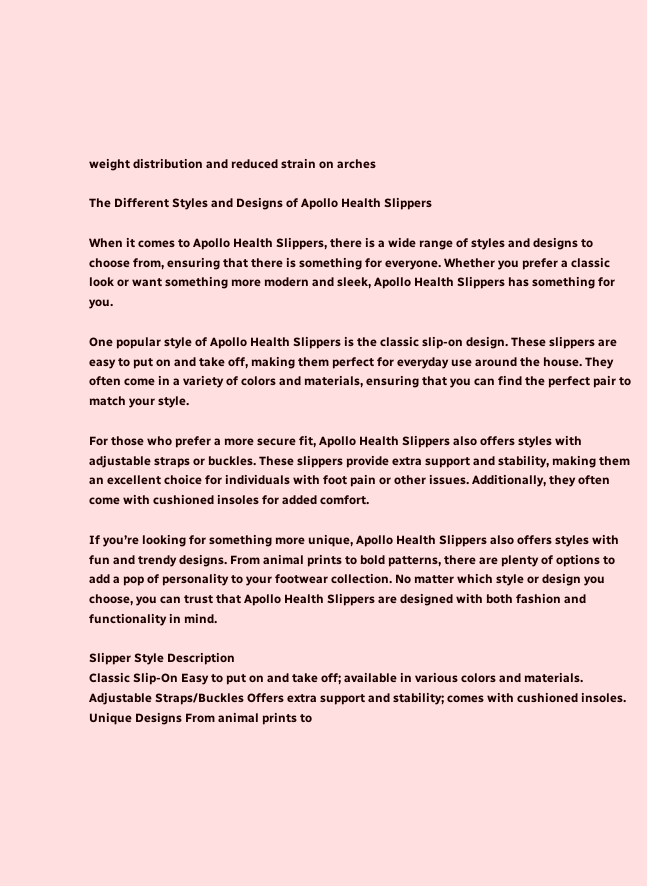weight distribution and reduced strain on arches

The Different Styles and Designs of Apollo Health Slippers

When it comes to Apollo Health Slippers, there is a wide range of styles and designs to choose from, ensuring that there is something for everyone. Whether you prefer a classic look or want something more modern and sleek, Apollo Health Slippers has something for you.

One popular style of Apollo Health Slippers is the classic slip-on design. These slippers are easy to put on and take off, making them perfect for everyday use around the house. They often come in a variety of colors and materials, ensuring that you can find the perfect pair to match your style.

For those who prefer a more secure fit, Apollo Health Slippers also offers styles with adjustable straps or buckles. These slippers provide extra support and stability, making them an excellent choice for individuals with foot pain or other issues. Additionally, they often come with cushioned insoles for added comfort.

If you’re looking for something more unique, Apollo Health Slippers also offers styles with fun and trendy designs. From animal prints to bold patterns, there are plenty of options to add a pop of personality to your footwear collection. No matter which style or design you choose, you can trust that Apollo Health Slippers are designed with both fashion and functionality in mind.

Slipper Style Description
Classic Slip-On Easy to put on and take off; available in various colors and materials.
Adjustable Straps/Buckles Offers extra support and stability; comes with cushioned insoles.
Unique Designs From animal prints to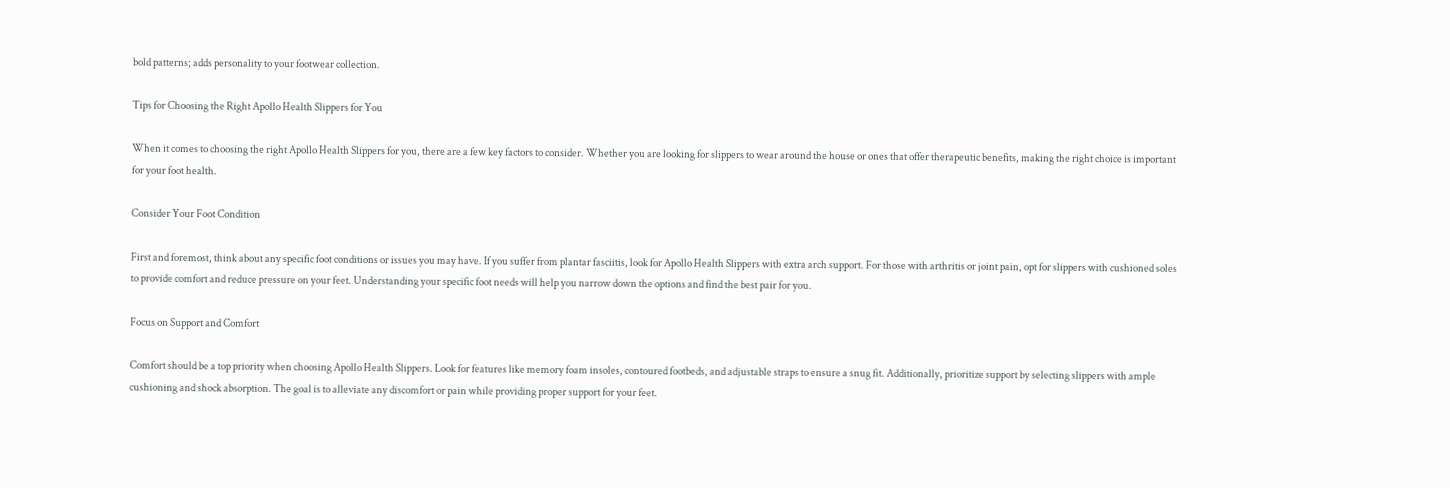bold patterns; adds personality to your footwear collection.

Tips for Choosing the Right Apollo Health Slippers for You

When it comes to choosing the right Apollo Health Slippers for you, there are a few key factors to consider. Whether you are looking for slippers to wear around the house or ones that offer therapeutic benefits, making the right choice is important for your foot health.

Consider Your Foot Condition

First and foremost, think about any specific foot conditions or issues you may have. If you suffer from plantar fasciitis, look for Apollo Health Slippers with extra arch support. For those with arthritis or joint pain, opt for slippers with cushioned soles to provide comfort and reduce pressure on your feet. Understanding your specific foot needs will help you narrow down the options and find the best pair for you.

Focus on Support and Comfort

Comfort should be a top priority when choosing Apollo Health Slippers. Look for features like memory foam insoles, contoured footbeds, and adjustable straps to ensure a snug fit. Additionally, prioritize support by selecting slippers with ample cushioning and shock absorption. The goal is to alleviate any discomfort or pain while providing proper support for your feet.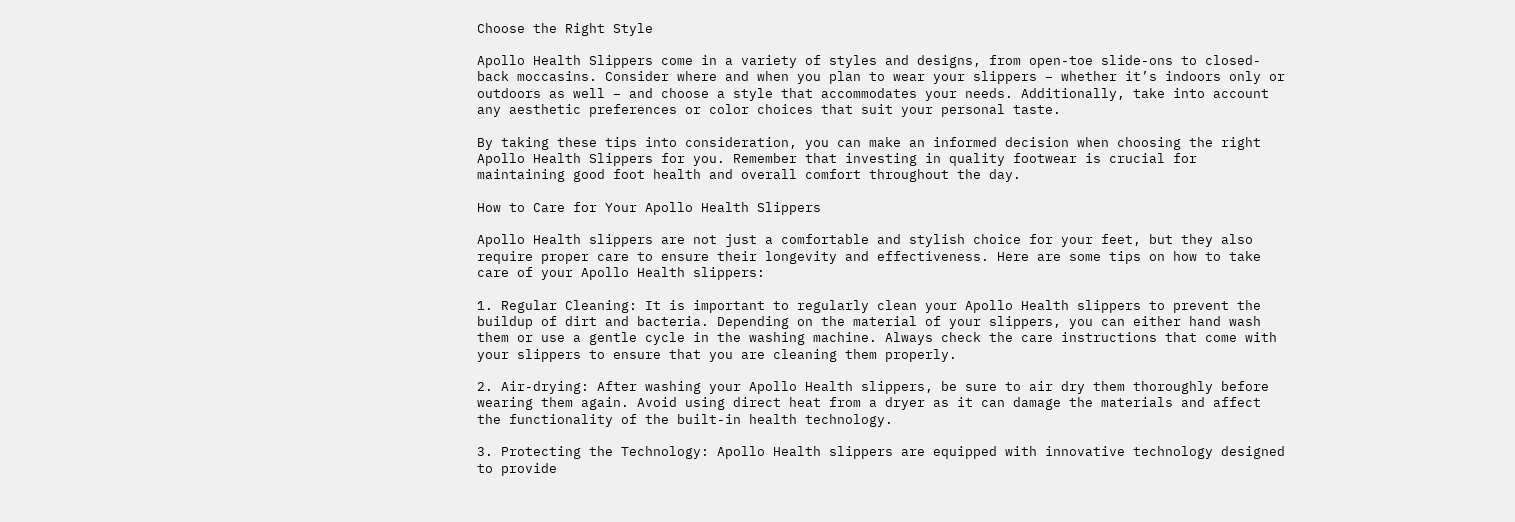Choose the Right Style

Apollo Health Slippers come in a variety of styles and designs, from open-toe slide-ons to closed-back moccasins. Consider where and when you plan to wear your slippers – whether it’s indoors only or outdoors as well – and choose a style that accommodates your needs. Additionally, take into account any aesthetic preferences or color choices that suit your personal taste.

By taking these tips into consideration, you can make an informed decision when choosing the right Apollo Health Slippers for you. Remember that investing in quality footwear is crucial for maintaining good foot health and overall comfort throughout the day.

How to Care for Your Apollo Health Slippers

Apollo Health slippers are not just a comfortable and stylish choice for your feet, but they also require proper care to ensure their longevity and effectiveness. Here are some tips on how to take care of your Apollo Health slippers:

1. Regular Cleaning: It is important to regularly clean your Apollo Health slippers to prevent the buildup of dirt and bacteria. Depending on the material of your slippers, you can either hand wash them or use a gentle cycle in the washing machine. Always check the care instructions that come with your slippers to ensure that you are cleaning them properly.

2. Air-drying: After washing your Apollo Health slippers, be sure to air dry them thoroughly before wearing them again. Avoid using direct heat from a dryer as it can damage the materials and affect the functionality of the built-in health technology.

3. Protecting the Technology: Apollo Health slippers are equipped with innovative technology designed to provide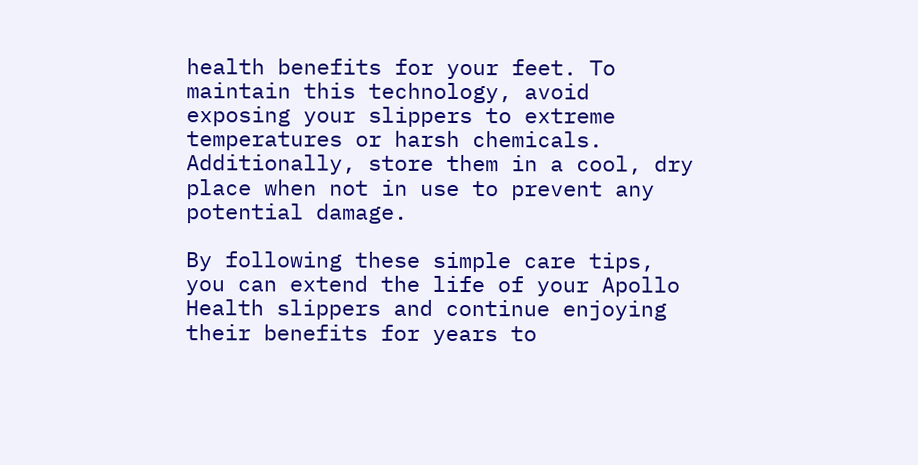health benefits for your feet. To maintain this technology, avoid exposing your slippers to extreme temperatures or harsh chemicals. Additionally, store them in a cool, dry place when not in use to prevent any potential damage.

By following these simple care tips, you can extend the life of your Apollo Health slippers and continue enjoying their benefits for years to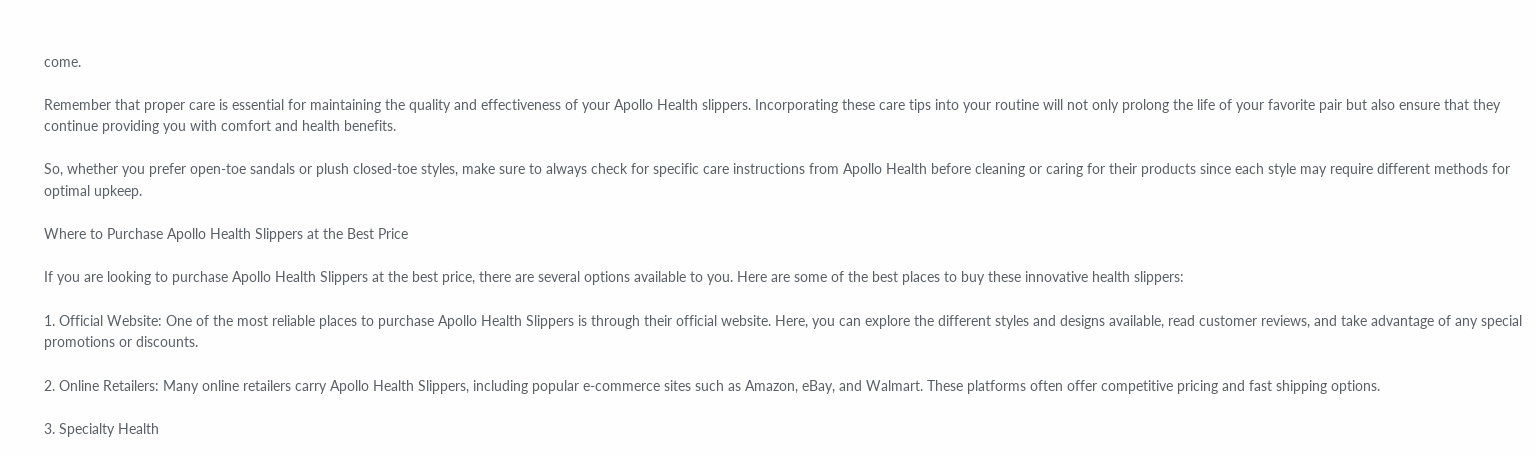come.

Remember that proper care is essential for maintaining the quality and effectiveness of your Apollo Health slippers. Incorporating these care tips into your routine will not only prolong the life of your favorite pair but also ensure that they continue providing you with comfort and health benefits.

So, whether you prefer open-toe sandals or plush closed-toe styles, make sure to always check for specific care instructions from Apollo Health before cleaning or caring for their products since each style may require different methods for optimal upkeep.

Where to Purchase Apollo Health Slippers at the Best Price

If you are looking to purchase Apollo Health Slippers at the best price, there are several options available to you. Here are some of the best places to buy these innovative health slippers:

1. Official Website: One of the most reliable places to purchase Apollo Health Slippers is through their official website. Here, you can explore the different styles and designs available, read customer reviews, and take advantage of any special promotions or discounts.

2. Online Retailers: Many online retailers carry Apollo Health Slippers, including popular e-commerce sites such as Amazon, eBay, and Walmart. These platforms often offer competitive pricing and fast shipping options.

3. Specialty Health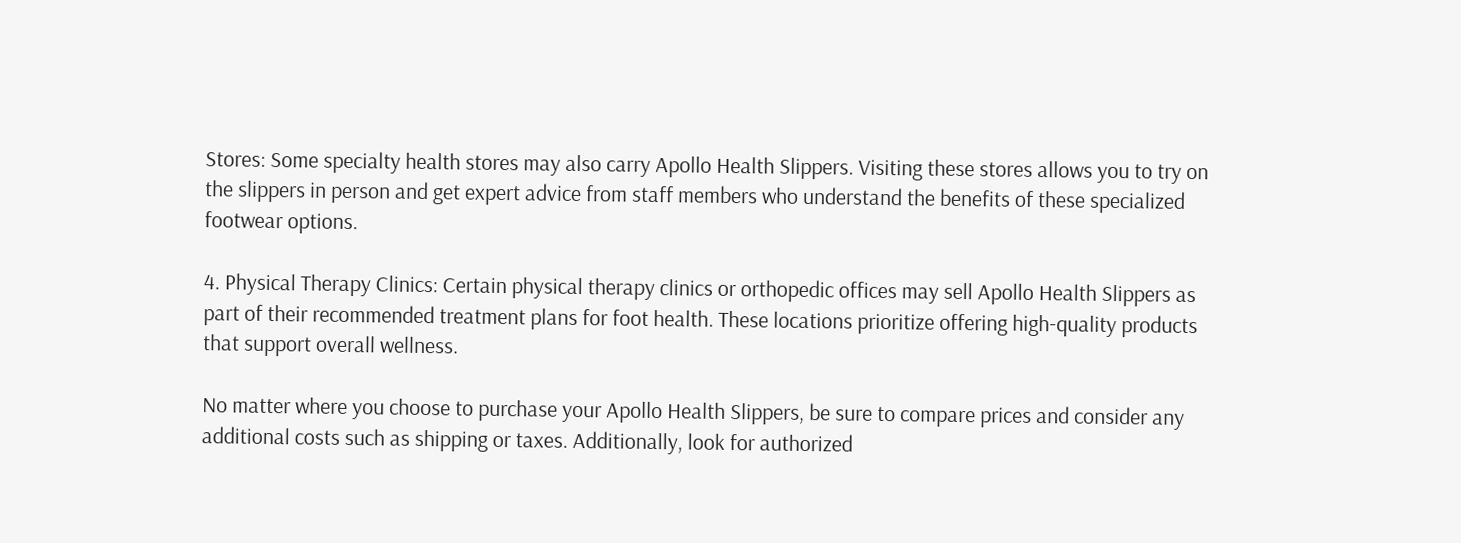Stores: Some specialty health stores may also carry Apollo Health Slippers. Visiting these stores allows you to try on the slippers in person and get expert advice from staff members who understand the benefits of these specialized footwear options.

4. Physical Therapy Clinics: Certain physical therapy clinics or orthopedic offices may sell Apollo Health Slippers as part of their recommended treatment plans for foot health. These locations prioritize offering high-quality products that support overall wellness.

No matter where you choose to purchase your Apollo Health Slippers, be sure to compare prices and consider any additional costs such as shipping or taxes. Additionally, look for authorized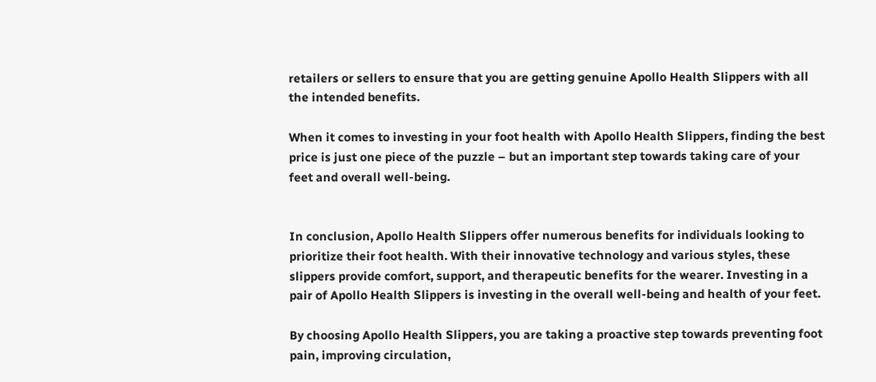retailers or sellers to ensure that you are getting genuine Apollo Health Slippers with all the intended benefits.

When it comes to investing in your foot health with Apollo Health Slippers, finding the best price is just one piece of the puzzle – but an important step towards taking care of your feet and overall well-being.


In conclusion, Apollo Health Slippers offer numerous benefits for individuals looking to prioritize their foot health. With their innovative technology and various styles, these slippers provide comfort, support, and therapeutic benefits for the wearer. Investing in a pair of Apollo Health Slippers is investing in the overall well-being and health of your feet.

By choosing Apollo Health Slippers, you are taking a proactive step towards preventing foot pain, improving circulation,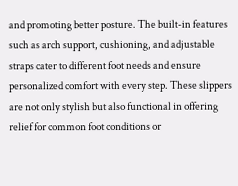and promoting better posture. The built-in features such as arch support, cushioning, and adjustable straps cater to different foot needs and ensure personalized comfort with every step. These slippers are not only stylish but also functional in offering relief for common foot conditions or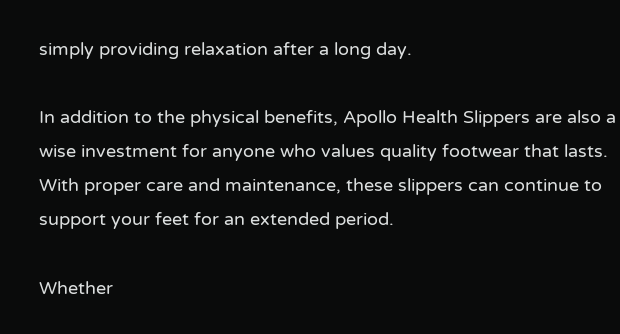simply providing relaxation after a long day.

In addition to the physical benefits, Apollo Health Slippers are also a wise investment for anyone who values quality footwear that lasts. With proper care and maintenance, these slippers can continue to support your feet for an extended period.

Whether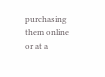purchasing them online or at a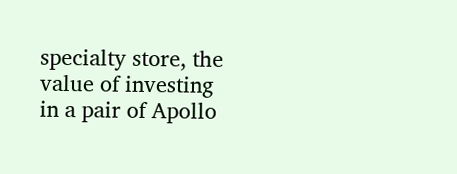specialty store, the value of investing in a pair of Apollo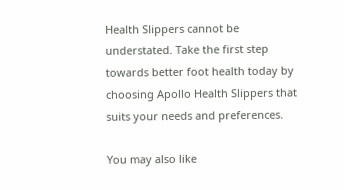Health Slippers cannot be understated. Take the first step towards better foot health today by choosing Apollo Health Slippers that suits your needs and preferences.

You may also like